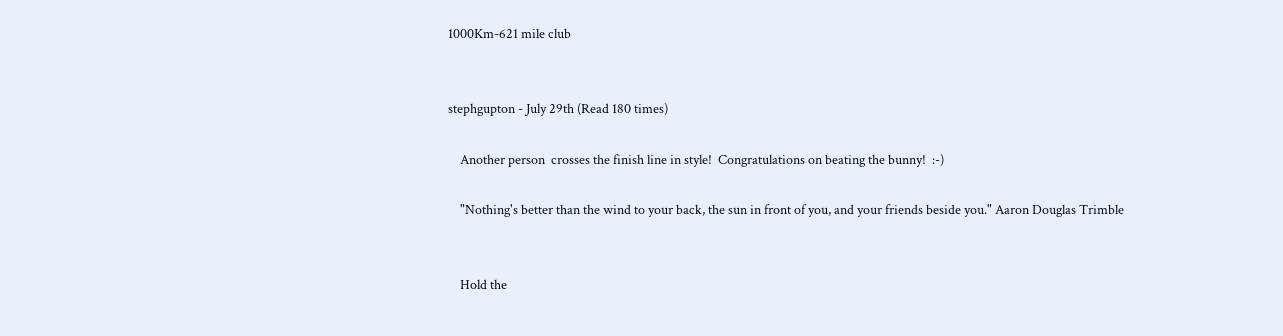1000Km-621 mile club


stephgupton - July 29th (Read 180 times)

    Another person  crosses the finish line in style!  Congratulations on beating the bunny!  :-)

    "Nothing's better than the wind to your back, the sun in front of you, and your friends beside you." Aaron Douglas Trimble


    Hold the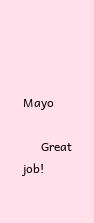Mayo

      Great job!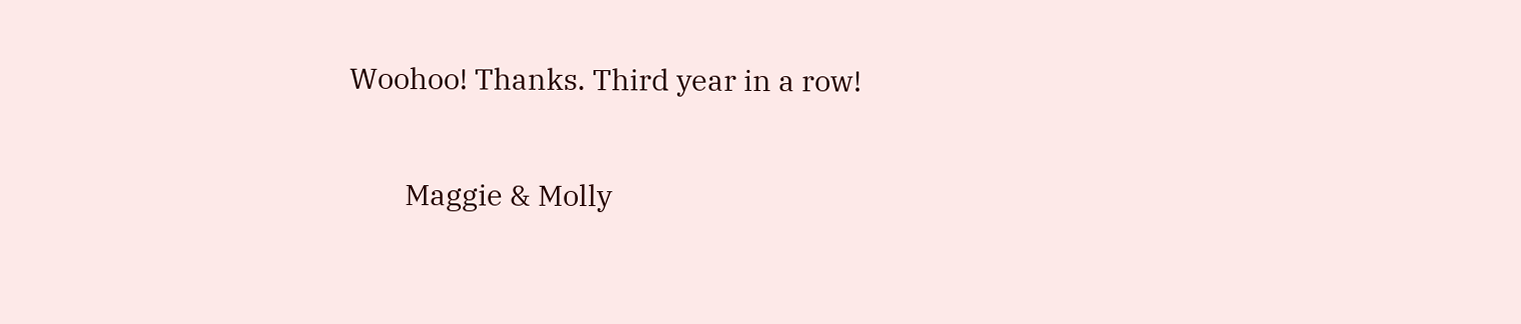Woohoo! Thanks. Third year in a row!

        Maggie & Molly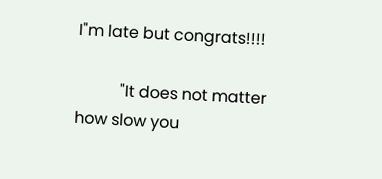I"m late but congrats!!!!

           "It does not matter how slow you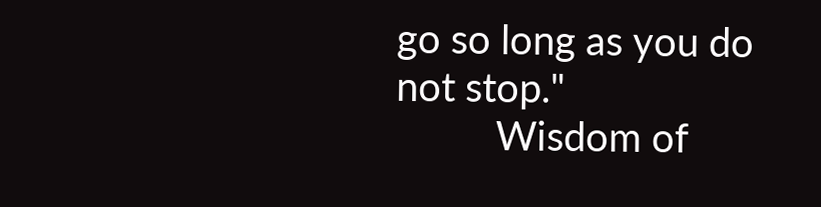go so long as you do not stop."
          Wisdom of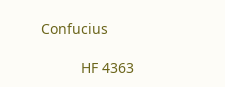Confucius

          HF 4363